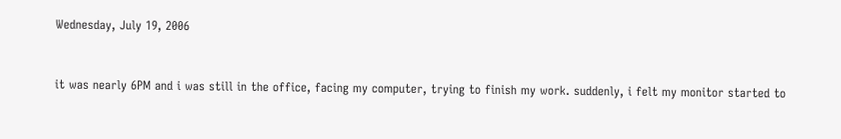Wednesday, July 19, 2006


it was nearly 6PM and i was still in the office, facing my computer, trying to finish my work. suddenly, i felt my monitor started to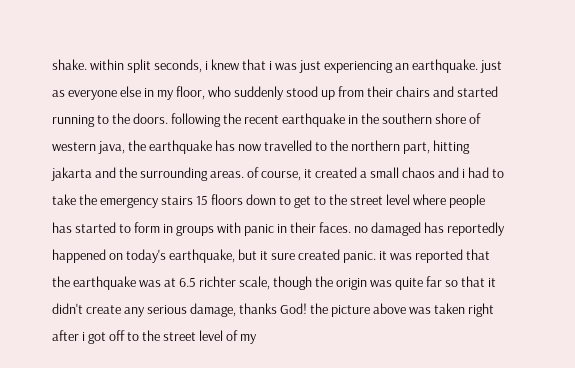shake. within split seconds, i knew that i was just experiencing an earthquake. just as everyone else in my floor, who suddenly stood up from their chairs and started running to the doors. following the recent earthquake in the southern shore of western java, the earthquake has now travelled to the northern part, hitting jakarta and the surrounding areas. of course, it created a small chaos and i had to take the emergency stairs 15 floors down to get to the street level where people has started to form in groups with panic in their faces. no damaged has reportedly happened on today's earthquake, but it sure created panic. it was reported that the earthquake was at 6.5 richter scale, though the origin was quite far so that it didn't create any serious damage, thanks God! the picture above was taken right after i got off to the street level of my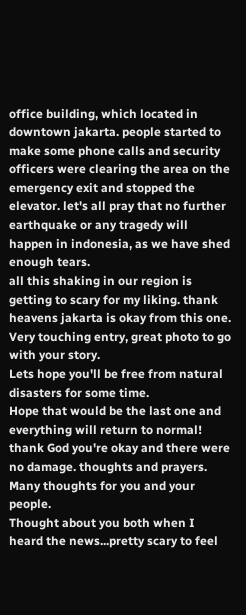office building, which located in downtown jakarta. people started to make some phone calls and security officers were clearing the area on the emergency exit and stopped the elevator. let's all pray that no further earthquake or any tragedy will happen in indonesia, as we have shed enough tears.
all this shaking in our region is getting to scary for my liking. thank heavens jakarta is okay from this one.
Very touching entry, great photo to go with your story.
Lets hope you'll be free from natural disasters for some time.
Hope that would be the last one and everything will return to normal!
thank God you're okay and there were no damage. thoughts and prayers.
Many thoughts for you and your people.
Thought about you both when I heard the news...pretty scary to feel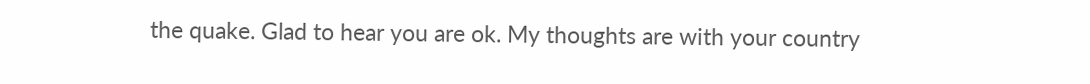the quake. Glad to hear you are ok. My thoughts are with your country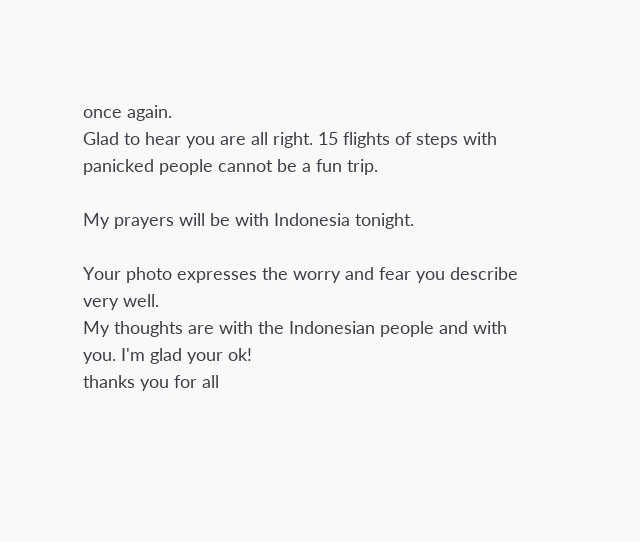once again.
Glad to hear you are all right. 15 flights of steps with panicked people cannot be a fun trip.

My prayers will be with Indonesia tonight.

Your photo expresses the worry and fear you describe very well.
My thoughts are with the Indonesian people and with you. I'm glad your ok!
thanks you for all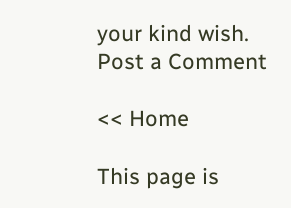your kind wish.
Post a Comment

<< Home

This page is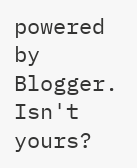powered by Blogger. Isn't yours?